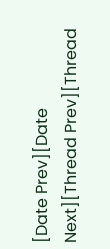[Date Prev][Date Next][Thread Prev][Thread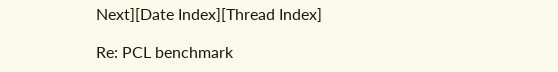Next][Date Index][Thread Index]

Re: PCL benchmark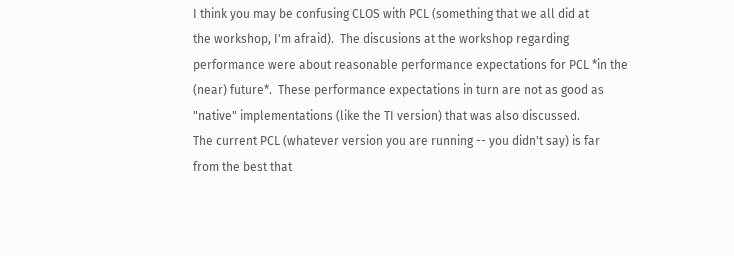I think you may be confusing CLOS with PCL (something that we all did at
the workshop, I'm afraid).  The discusions at the workshop regarding
performance were about reasonable performance expectations for PCL *in the
(near) future*.  These performance expectations in turn are not as good as
"native" implementations (like the TI version) that was also discussed.
The current PCL (whatever version you are running -- you didn't say) is far
from the best that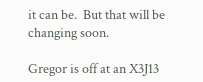it can be.  But that will be changing soon.

Gregor is off at an X3J13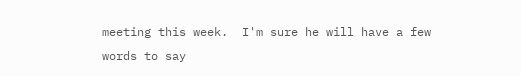meeting this week.  I'm sure he will have a few
words to say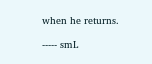when he returns.

----- smL